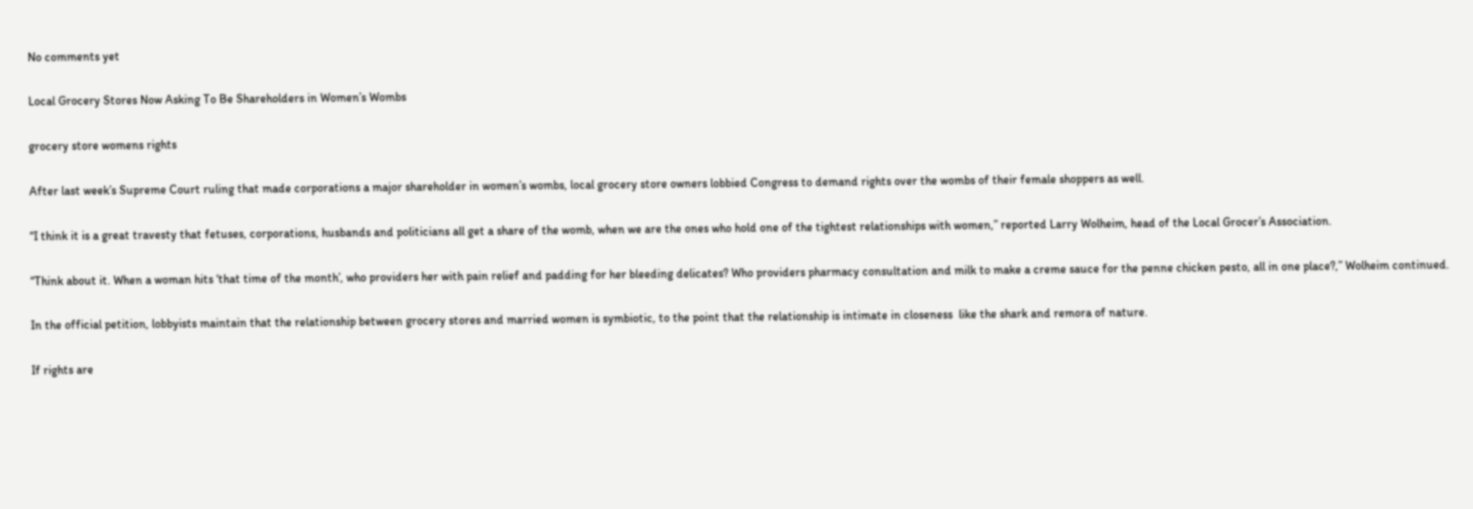No comments yet

Local Grocery Stores Now Asking To Be Shareholders in Women’s Wombs

grocery store womens rights

After last week’s Supreme Court ruling that made corporations a major shareholder in women’s wombs, local grocery store owners lobbied Congress to demand rights over the wombs of their female shoppers as well.

“I think it is a great travesty that fetuses, corporations, husbands and politicians all get a share of the womb, when we are the ones who hold one of the tightest relationships with women,” reported Larry Wolheim, head of the Local Grocer’s Association.

“Think about it. When a woman hits ‘that time of the month’, who providers her with pain relief and padding for her bleeding delicates? Who providers pharmacy consultation and milk to make a creme sauce for the penne chicken pesto, all in one place?,” Wolheim continued.

In the official petition, lobbyists maintain that the relationship between grocery stores and married women is symbiotic, to the point that the relationship is intimate in closeness  like the shark and remora of nature.

If rights are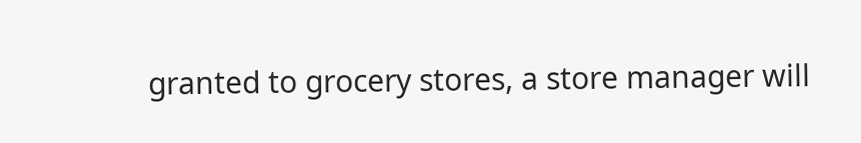granted to grocery stores, a store manager will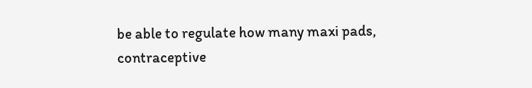be able to regulate how many maxi pads, contraceptive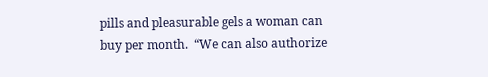pills and pleasurable gels a woman can buy per month.  “We can also authorize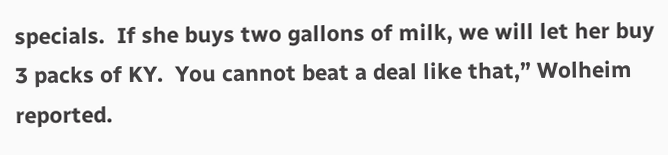specials.  If she buys two gallons of milk, we will let her buy 3 packs of KY.  You cannot beat a deal like that,” Wolheim reported.